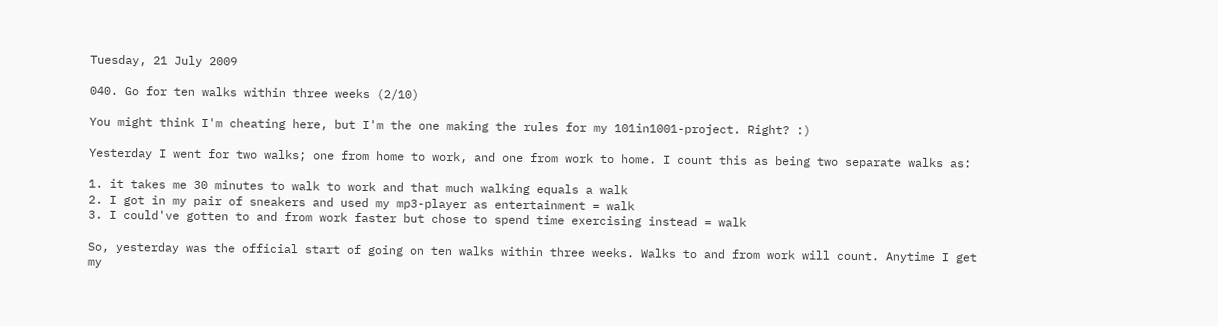Tuesday, 21 July 2009

040. Go for ten walks within three weeks (2/10)

You might think I'm cheating here, but I'm the one making the rules for my 101in1001-project. Right? :)

Yesterday I went for two walks; one from home to work, and one from work to home. I count this as being two separate walks as:

1. it takes me 30 minutes to walk to work and that much walking equals a walk
2. I got in my pair of sneakers and used my mp3-player as entertainment = walk
3. I could've gotten to and from work faster but chose to spend time exercising instead = walk

So, yesterday was the official start of going on ten walks within three weeks. Walks to and from work will count. Anytime I get my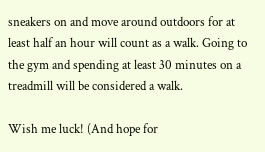sneakers on and move around outdoors for at least half an hour will count as a walk. Going to the gym and spending at least 30 minutes on a treadmill will be considered a walk.

Wish me luck! (And hope for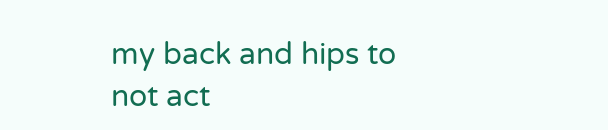my back and hips to not act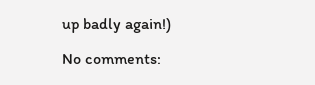up badly again!)

No comments: